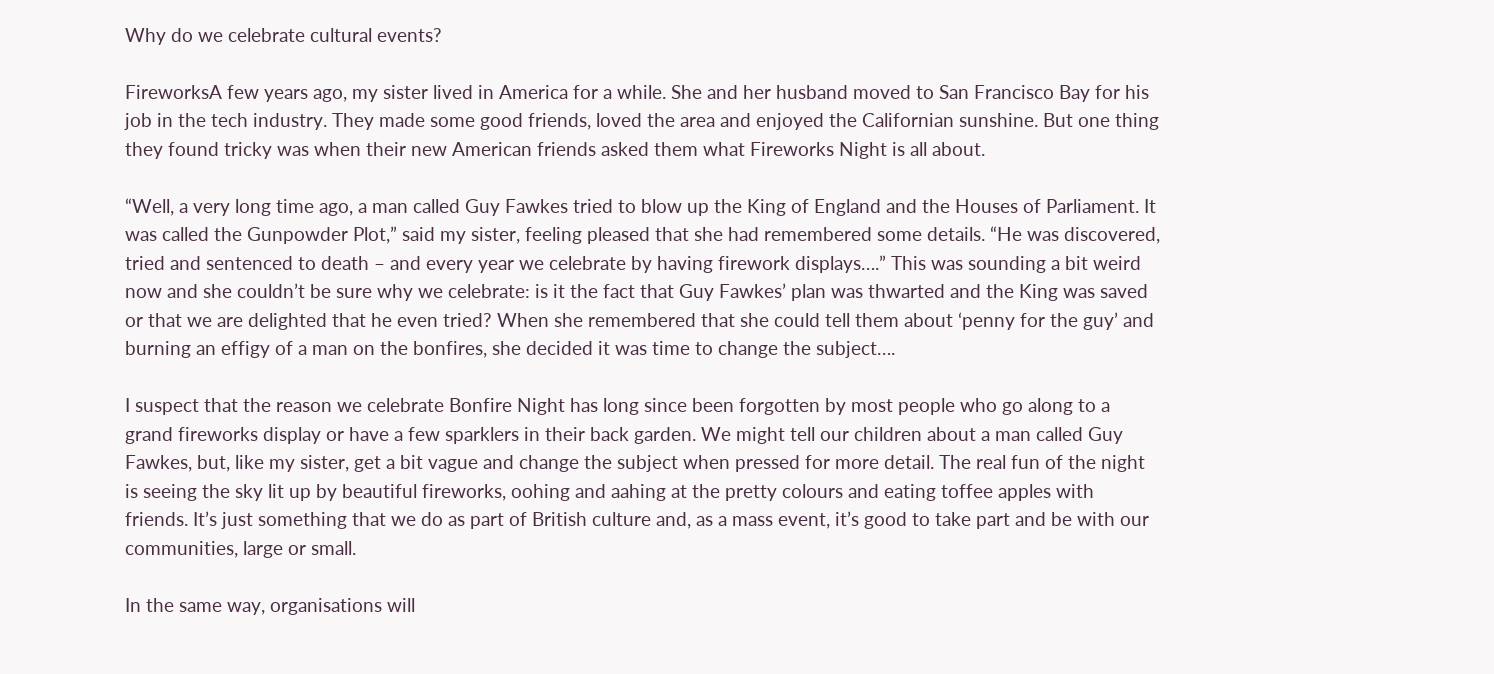Why do we celebrate cultural events?

FireworksA few years ago, my sister lived in America for a while. She and her husband moved to San Francisco Bay for his job in the tech industry. They made some good friends, loved the area and enjoyed the Californian sunshine. But one thing they found tricky was when their new American friends asked them what Fireworks Night is all about.

“Well, a very long time ago, a man called Guy Fawkes tried to blow up the King of England and the Houses of Parliament. It was called the Gunpowder Plot,” said my sister, feeling pleased that she had remembered some details. “He was discovered, tried and sentenced to death – and every year we celebrate by having firework displays….” This was sounding a bit weird now and she couldn’t be sure why we celebrate: is it the fact that Guy Fawkes’ plan was thwarted and the King was saved or that we are delighted that he even tried? When she remembered that she could tell them about ‘penny for the guy’ and burning an effigy of a man on the bonfires, she decided it was time to change the subject….

I suspect that the reason we celebrate Bonfire Night has long since been forgotten by most people who go along to a grand fireworks display or have a few sparklers in their back garden. We might tell our children about a man called Guy Fawkes, but, like my sister, get a bit vague and change the subject when pressed for more detail. The real fun of the night is seeing the sky lit up by beautiful fireworks, oohing and aahing at the pretty colours and eating toffee apples with friends. It’s just something that we do as part of British culture and, as a mass event, it’s good to take part and be with our communities, large or small.

In the same way, organisations will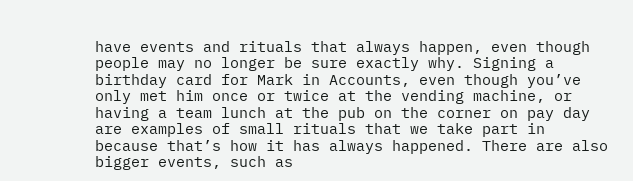have events and rituals that always happen, even though people may no longer be sure exactly why. Signing a birthday card for Mark in Accounts, even though you’ve only met him once or twice at the vending machine, or having a team lunch at the pub on the corner on pay day are examples of small rituals that we take part in because that’s how it has always happened. There are also bigger events, such as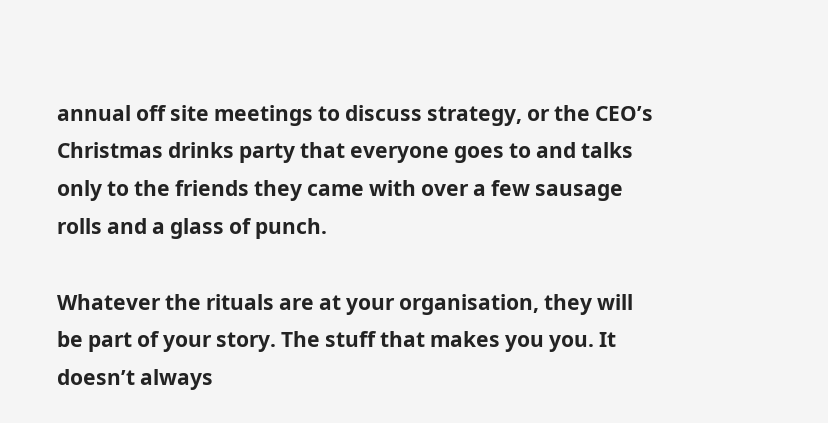annual off site meetings to discuss strategy, or the CEO’s Christmas drinks party that everyone goes to and talks only to the friends they came with over a few sausage rolls and a glass of punch.

Whatever the rituals are at your organisation, they will be part of your story. The stuff that makes you you. It doesn’t always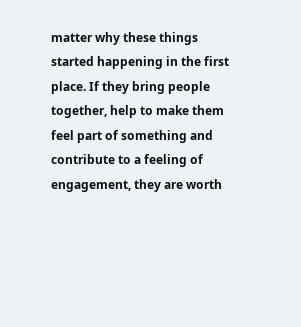matter why these things started happening in the first place. If they bring people together, help to make them feel part of something and contribute to a feeling of engagement, they are worth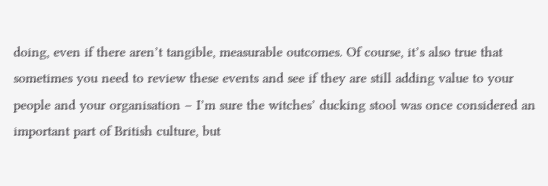doing, even if there aren’t tangible, measurable outcomes. Of course, it’s also true that sometimes you need to review these events and see if they are still adding value to your people and your organisation – I’m sure the witches’ ducking stool was once considered an important part of British culture, but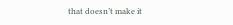that doesn’t make it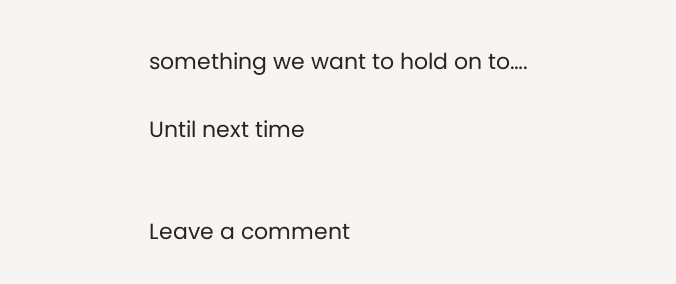something we want to hold on to….

Until next time


Leave a comment